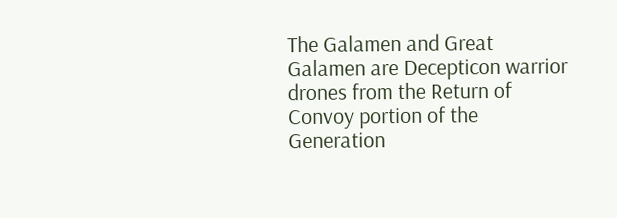The Galamen and Great Galamen are Decepticon warrior drones from the Return of Convoy portion of the Generation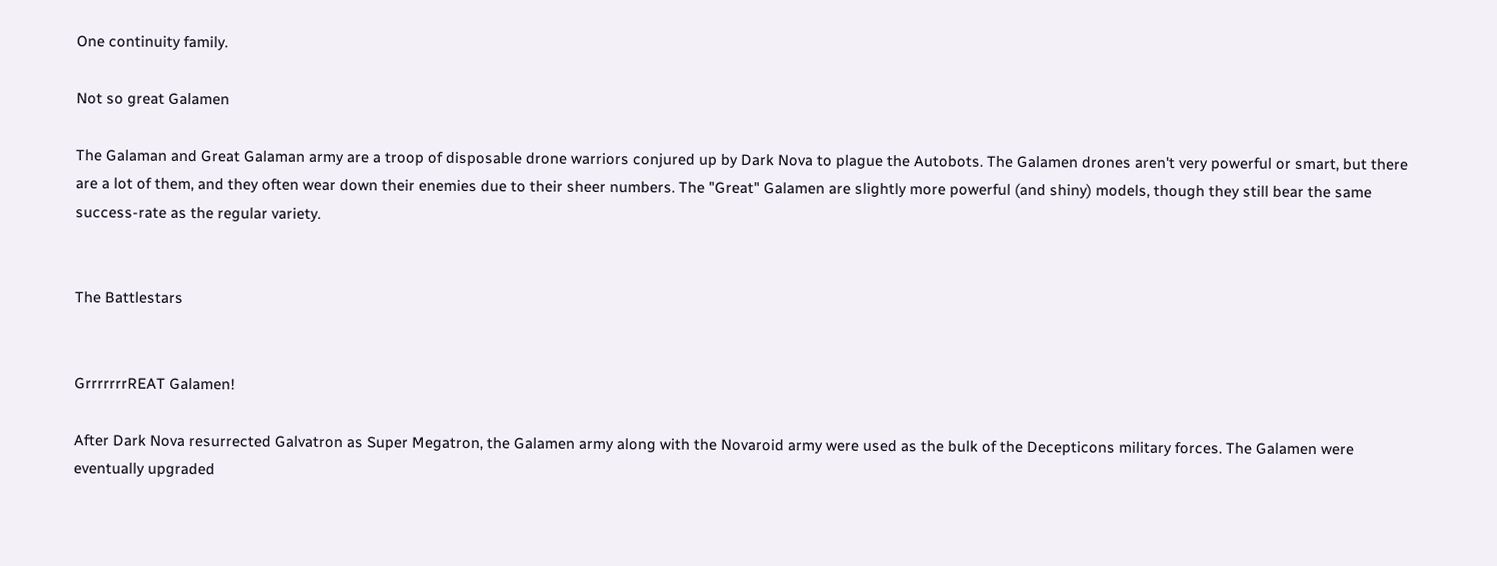One continuity family.

Not so great Galamen

The Galaman and Great Galaman army are a troop of disposable drone warriors conjured up by Dark Nova to plague the Autobots. The Galamen drones aren't very powerful or smart, but there are a lot of them, and they often wear down their enemies due to their sheer numbers. The "Great" Galamen are slightly more powerful (and shiny) models, though they still bear the same success-rate as the regular variety.


The Battlestars


GrrrrrrrREAT Galamen!

After Dark Nova resurrected Galvatron as Super Megatron, the Galamen army along with the Novaroid army were used as the bulk of the Decepticons military forces. The Galamen were eventually upgraded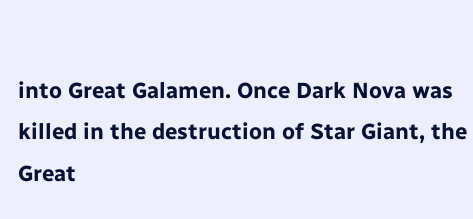into Great Galamen. Once Dark Nova was killed in the destruction of Star Giant, the Great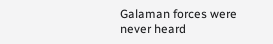Galaman forces were never heard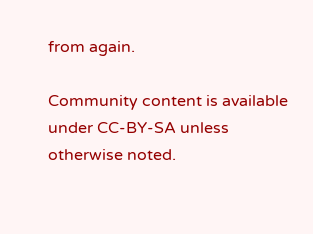from again.

Community content is available under CC-BY-SA unless otherwise noted.